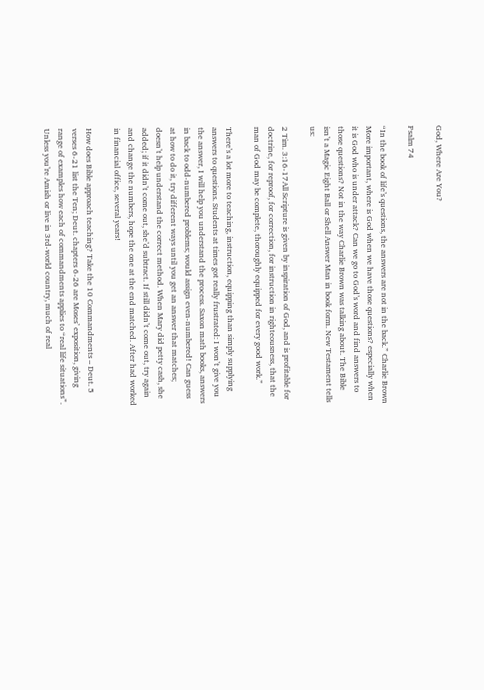God, Where Are You?

Psalm 74

“In the book of life’s questions, the answers are not in the back.” Charlie Brown More important, where is God when we have those questions? especially when it is God who is under attack? Can we go to God’s word and find answers to those questions? Not in the way Charlie Brown was talking about. The Bible isn’t a Magic Eight Ball or Shell Answer Man in book form. New Testament tells us:

2 Tim. 3:16-17All Scripture is given by inspiration of God, and is profitable for doctrine, for reproof, for correction, for instruction in righteousness, that the man of God may be complete, thoroughly equipped for every good work.”

There’s a lot more to teaching, instruction, equipping than simply supplying answers to questions. Students at times got really frustrated: I won’t give you the answer, I will help you understand the process. Saxon math books, answers in back to odd-numbered problems; would assign even-numbered! Can guess at how to do it, try different ways until you get an answer that matches; doesn’t help understand the correct method. When Mary did petty cash, she added; if it didn’t come out, she’d subtract. If still didn’t come out, try again and change the numbers, hope the one at the end matched. After had worked in financial office, several years!

How does Bible approach teaching? Take the 10 Commandments – Deut. 5 verses 6-21 list the Ten; Deut. chapters 6-26 are Moses’ exposition, giving range of examples how each of commandments applies to “real life situations”. Unless you’re Amish or live in 3rd-world country, much of real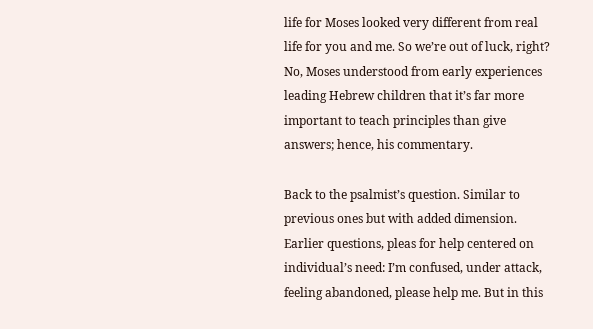life for Moses looked very different from real life for you and me. So we’re out of luck, right? No, Moses understood from early experiences leading Hebrew children that it’s far more important to teach principles than give answers; hence, his commentary.

Back to the psalmist’s question. Similar to previous ones but with added dimension. Earlier questions, pleas for help centered on individual’s need: I’m confused, under attack, feeling abandoned, please help me. But in this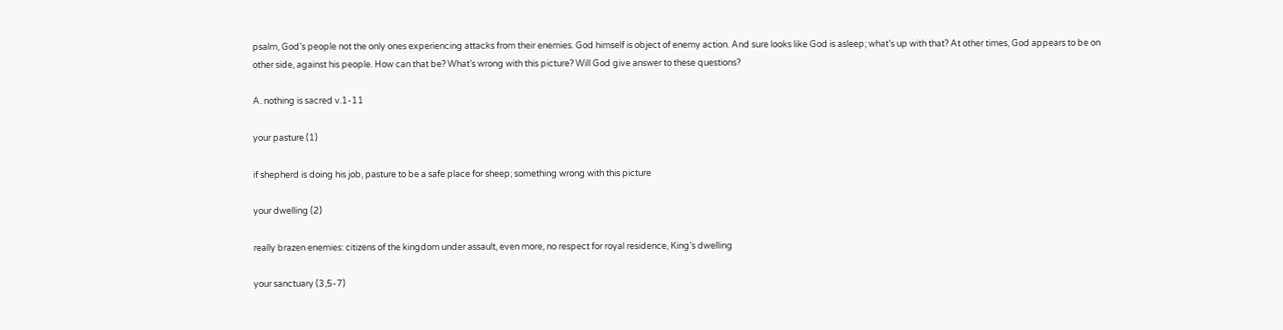psalm, God’s people not the only ones experiencing attacks from their enemies. God himself is object of enemy action. And sure looks like God is asleep; what’s up with that? At other times, God appears to be on other side, against his people. How can that be? What’s wrong with this picture? Will God give answer to these questions?

A. nothing is sacred v.1-11

your pasture (1)

if shepherd is doing his job, pasture to be a safe place for sheep; something wrong with this picture

your dwelling (2)

really brazen enemies: citizens of the kingdom under assault, even more, no respect for royal residence, King’s dwelling

your sanctuary (3,5-7)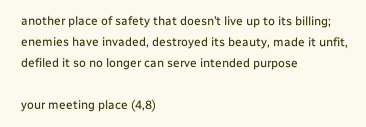another place of safety that doesn’t live up to its billing; enemies have invaded, destroyed its beauty, made it unfit, defiled it so no longer can serve intended purpose

your meeting place (4,8)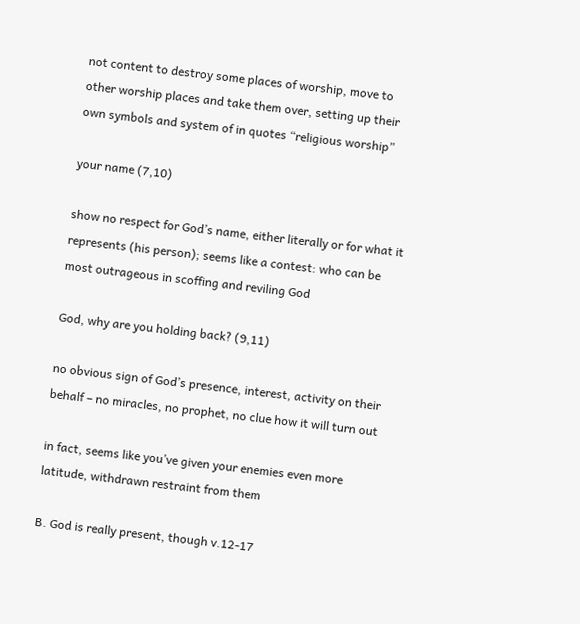not content to destroy some places of worship, move to other worship places and take them over, setting up their own symbols and system of in quotes “religious worship”

your name (7,10)

show no respect for God’s name, either literally or for what it represents (his person); seems like a contest: who can be most outrageous in scoffing and reviling God

God, why are you holding back? (9,11)

no obvious sign of God’s presence, interest, activity on their behalf – no miracles, no prophet, no clue how it will turn out

in fact, seems like you’ve given your enemies even more latitude, withdrawn restraint from them

B. God is really present, though v.12-17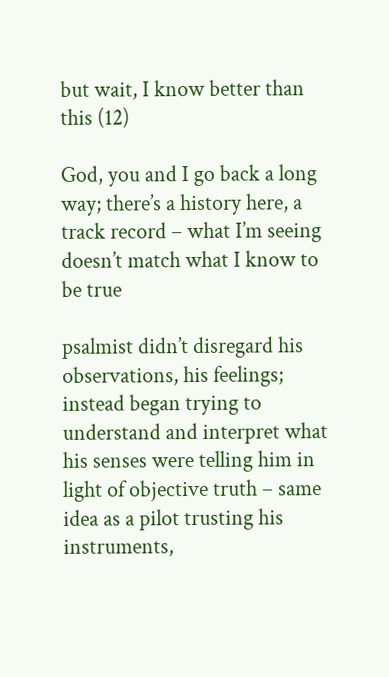but wait, I know better than this (12)

God, you and I go back a long way; there’s a history here, a track record – what I’m seeing doesn’t match what I know to be true

psalmist didn’t disregard his observations, his feelings; instead began trying to understand and interpret what his senses were telling him in light of objective truth – same idea as a pilot trusting his instruments,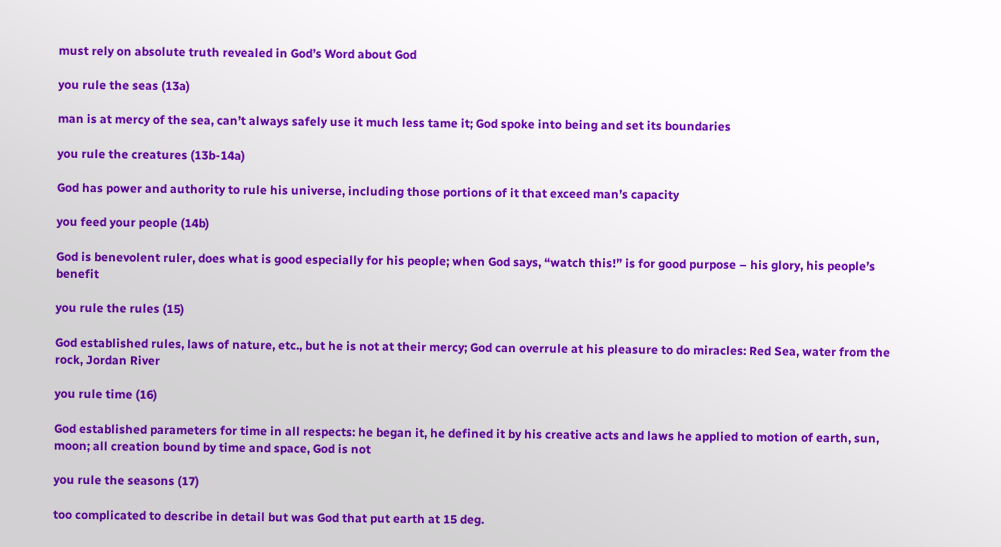must rely on absolute truth revealed in God’s Word about God

you rule the seas (13a)

man is at mercy of the sea, can’t always safely use it much less tame it; God spoke into being and set its boundaries

you rule the creatures (13b-14a)

God has power and authority to rule his universe, including those portions of it that exceed man’s capacity

you feed your people (14b)

God is benevolent ruler, does what is good especially for his people; when God says, “watch this!” is for good purpose – his glory, his people’s benefit

you rule the rules (15)

God established rules, laws of nature, etc., but he is not at their mercy; God can overrule at his pleasure to do miracles: Red Sea, water from the rock, Jordan River

you rule time (16)

God established parameters for time in all respects: he began it, he defined it by his creative acts and laws he applied to motion of earth, sun, moon; all creation bound by time and space, God is not

you rule the seasons (17)

too complicated to describe in detail but was God that put earth at 15 deg.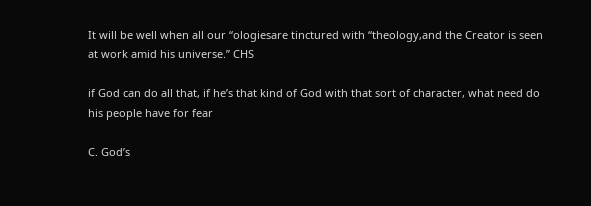It will be well when all our “ologiesare tinctured with “theology,and the Creator is seen at work amid his universe.” CHS

if God can do all that, if he’s that kind of God with that sort of character, what need do his people have for fear

C. God’s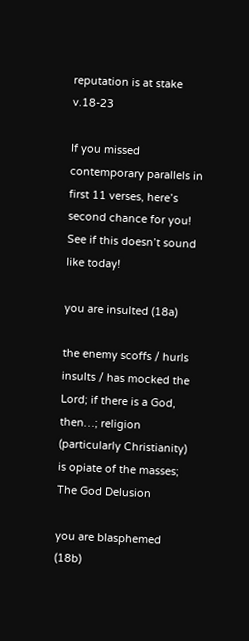reputation is at stake v.18-23

If you missed contemporary parallels in first 11 verses, here’s second chance for you! See if this doesn’t sound like today!

you are insulted (18a)

the enemy scoffs / hurls insults / has mocked the Lord; if there is a God, then…; religion (particularly Christianity) is opiate of the masses; The God Delusion

you are blasphemed (18b)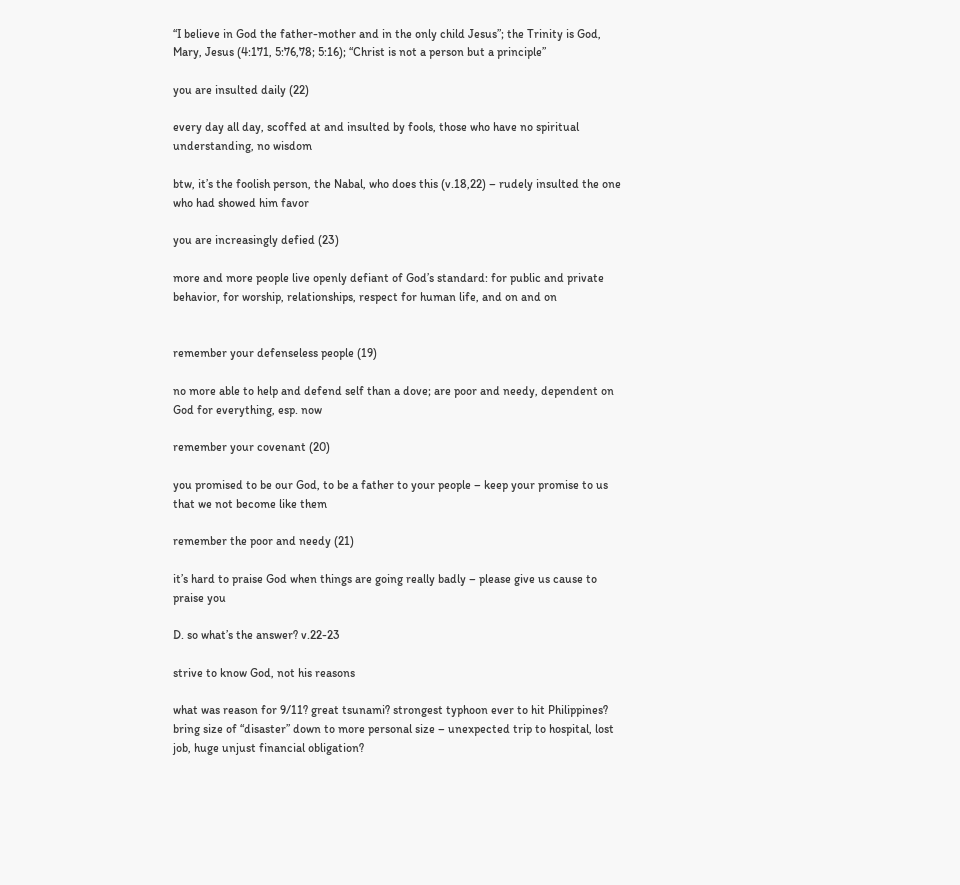“I believe in God the father-mother and in the only child Jesus”; the Trinity is God, Mary, Jesus (4:171, 5:76,78; 5:16); “Christ is not a person but a principle”

you are insulted daily (22)

every day all day, scoffed at and insulted by fools, those who have no spiritual understanding, no wisdom

btw, it’s the foolish person, the Nabal, who does this (v.18,22) – rudely insulted the one who had showed him favor

you are increasingly defied (23)

more and more people live openly defiant of God’s standard: for public and private behavior, for worship, relationships, respect for human life, and on and on


remember your defenseless people (19)

no more able to help and defend self than a dove; are poor and needy, dependent on God for everything, esp. now

remember your covenant (20)

you promised to be our God, to be a father to your people – keep your promise to us that we not become like them

remember the poor and needy (21)

it’s hard to praise God when things are going really badly – please give us cause to praise you

D. so what’s the answer? v.22-23

strive to know God, not his reasons

what was reason for 9/11? great tsunami? strongest typhoon ever to hit Philippines? bring size of “disaster” down to more personal size – unexpected trip to hospital, lost job, huge unjust financial obligation?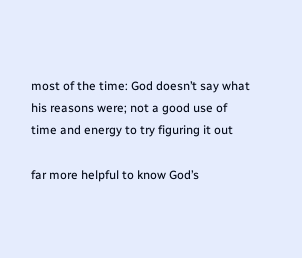most of the time: God doesn’t say what his reasons were; not a good use of time and energy to try figuring it out

far more helpful to know God’s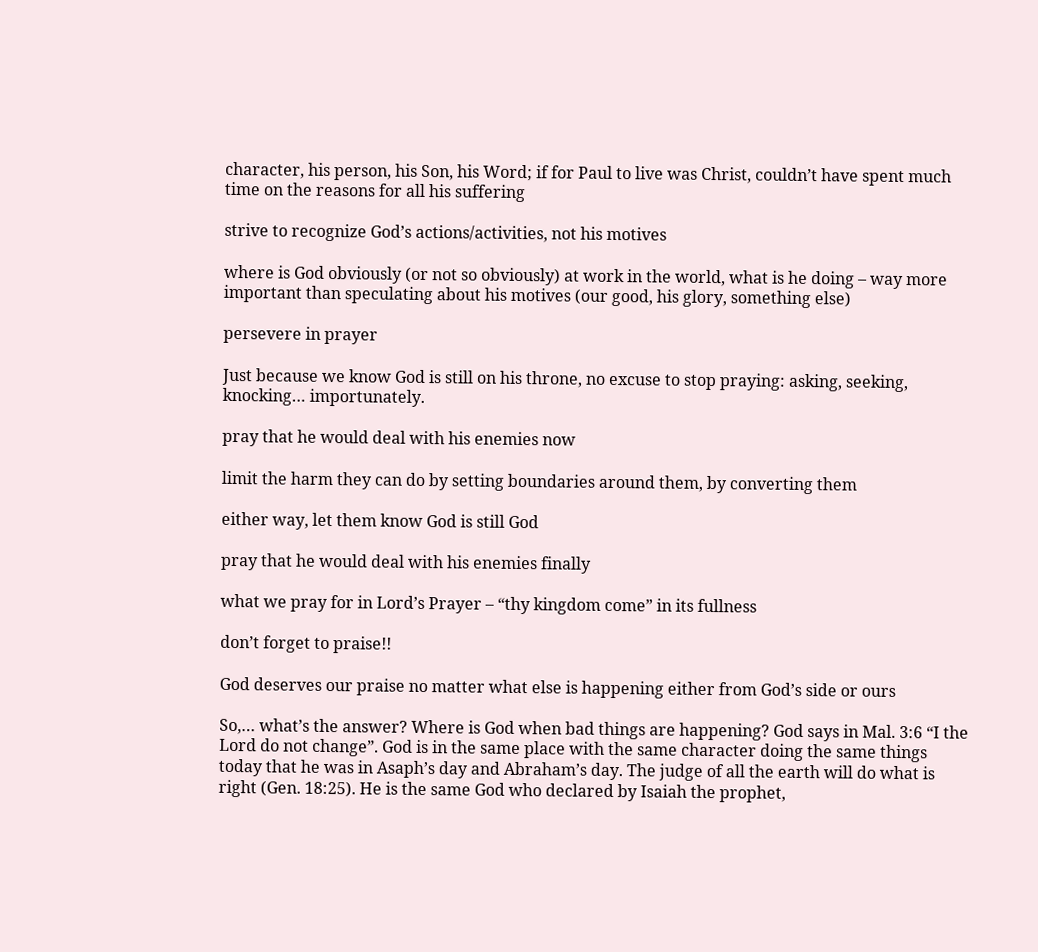character, his person, his Son, his Word; if for Paul to live was Christ, couldn’t have spent much time on the reasons for all his suffering

strive to recognize God’s actions/activities, not his motives

where is God obviously (or not so obviously) at work in the world, what is he doing – way more important than speculating about his motives (our good, his glory, something else)

persevere in prayer

Just because we know God is still on his throne, no excuse to stop praying: asking, seeking, knocking… importunately.

pray that he would deal with his enemies now

limit the harm they can do by setting boundaries around them, by converting them

either way, let them know God is still God

pray that he would deal with his enemies finally

what we pray for in Lord’s Prayer – “thy kingdom come” in its fullness

don’t forget to praise!!

God deserves our praise no matter what else is happening either from God’s side or ours

So,… what’s the answer? Where is God when bad things are happening? God says in Mal. 3:6 “I the Lord do not change”. God is in the same place with the same character doing the same things today that he was in Asaph’s day and Abraham’s day. The judge of all the earth will do what is right (Gen. 18:25). He is the same God who declared by Isaiah the prophet,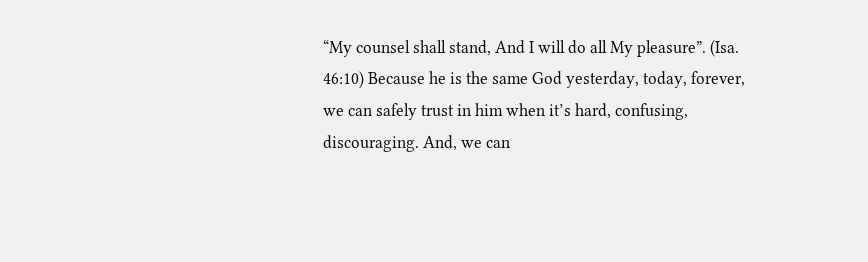“My counsel shall stand, And I will do all My pleasure”. (Isa. 46:10) Because he is the same God yesterday, today, forever, we can safely trust in him when it’s hard, confusing, discouraging. And, we can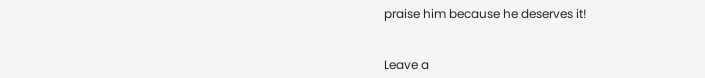praise him because he deserves it!


Leave a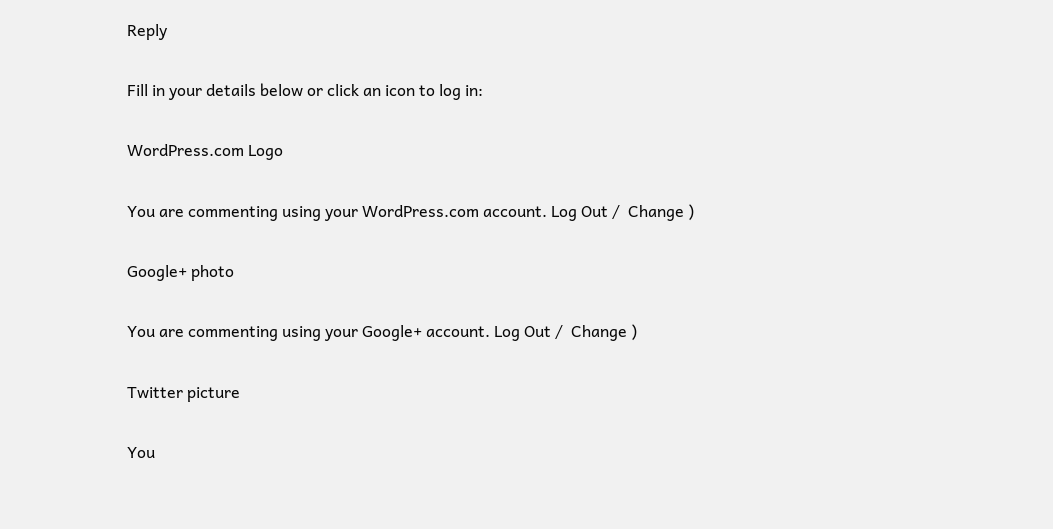Reply

Fill in your details below or click an icon to log in:

WordPress.com Logo

You are commenting using your WordPress.com account. Log Out /  Change )

Google+ photo

You are commenting using your Google+ account. Log Out /  Change )

Twitter picture

You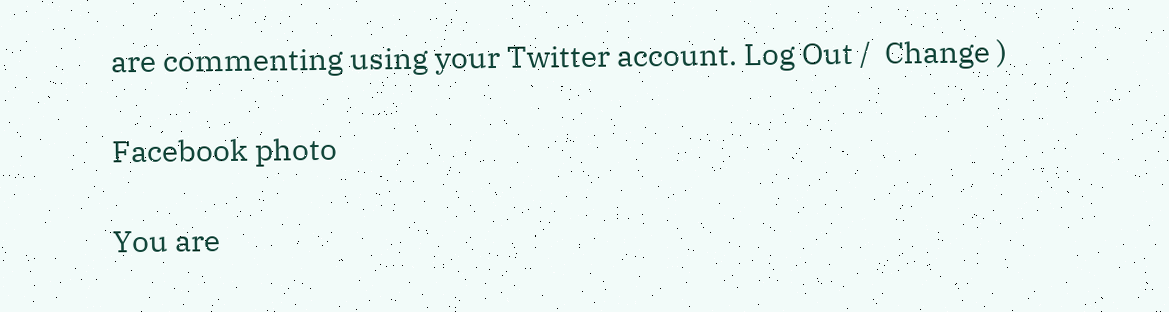are commenting using your Twitter account. Log Out /  Change )

Facebook photo

You are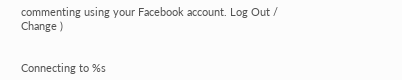commenting using your Facebook account. Log Out /  Change )


Connecting to %s